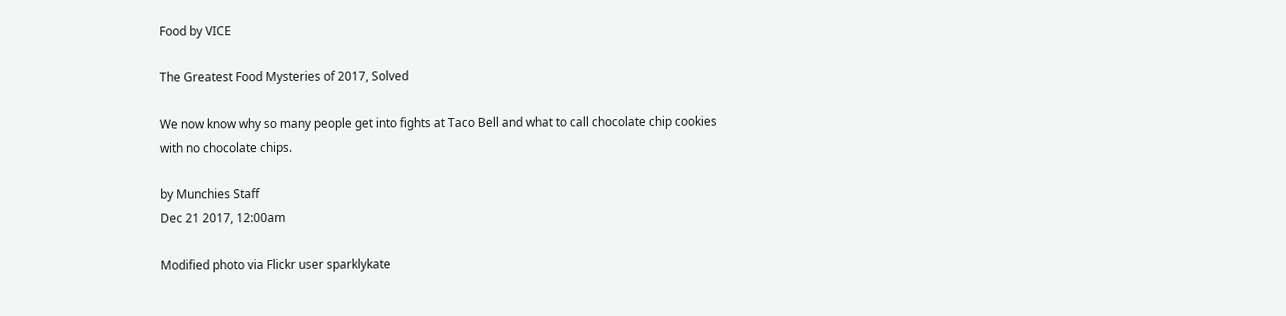Food by VICE

The Greatest Food Mysteries of 2017, Solved

We now know why so many people get into fights at Taco Bell and what to call chocolate chip cookies with no chocolate chips.

by Munchies Staff
Dec 21 2017, 12:00am

Modified photo via Flickr user sparklykate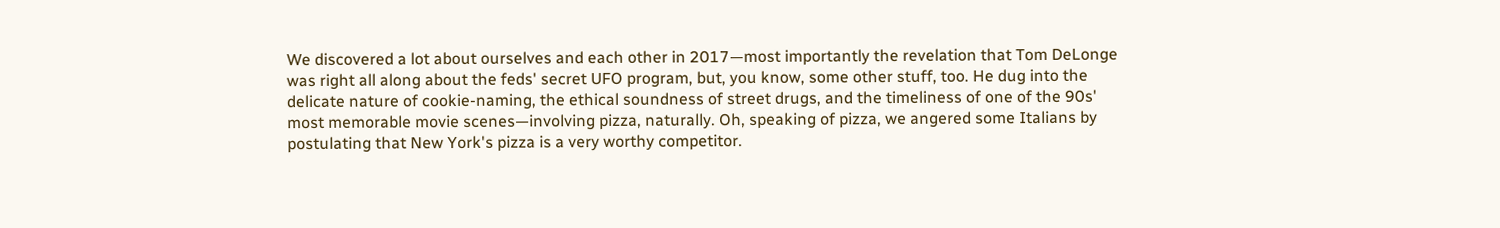We discovered a lot about ourselves and each other in 2017—most importantly the revelation that Tom DeLonge was right all along about the feds' secret UFO program, but, you know, some other stuff, too. He dug into the delicate nature of cookie-naming, the ethical soundness of street drugs, and the timeliness of one of the 90s' most memorable movie scenes—involving pizza, naturally. Oh, speaking of pizza, we angered some Italians by postulating that New York's pizza is a very worthy competitor.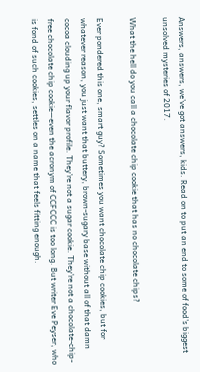Answers, answers, we've got answers, kids. Read on to put an end to some of food's biggest unsolved mysteries of 2017.

What the hell do you call a chocolate chip cookie that has no chocolate chips?

Ever pondered this one, smart guy? Sometimes you want chocolate chip cookies, but for whatever reason, you just want that buttery, brown-sugary base without all of that damn cocoa clouding up your flavor profile. They're not a sugar cookie. They're not a chocolate-chip-free chocolate chip cookie—even the acronym of CCFCCC is too long. But writer Eve Peyser, who is fond of such cookies, settles on a name that feels fitting enough.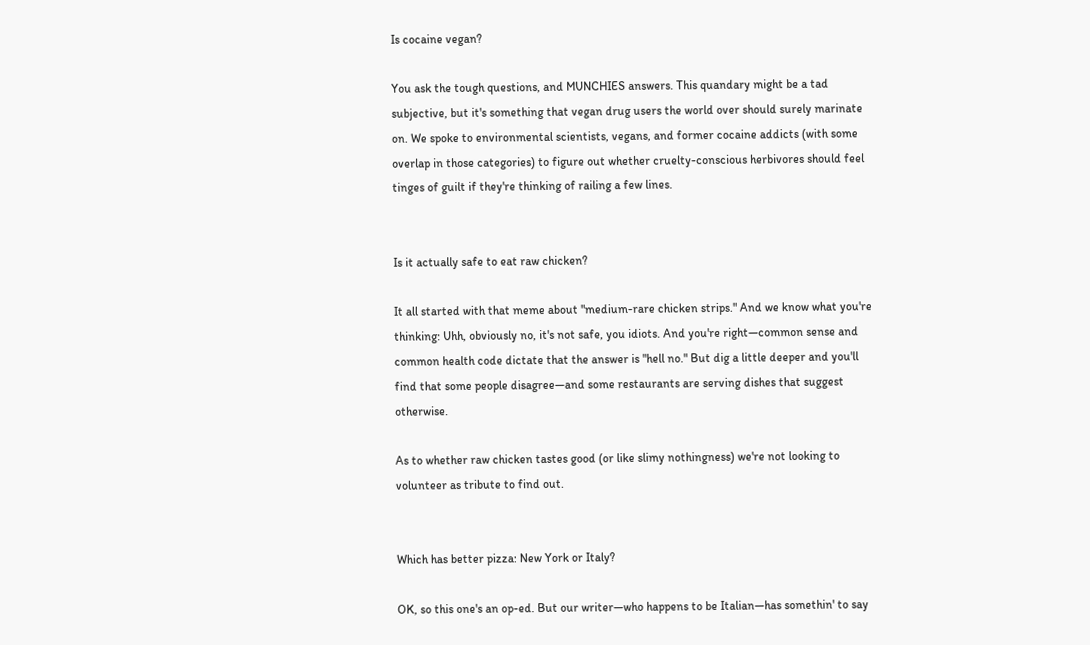Is cocaine vegan?

You ask the tough questions, and MUNCHIES answers. This quandary might be a tad subjective, but it's something that vegan drug users the world over should surely marinate on. We spoke to environmental scientists, vegans, and former cocaine addicts (with some overlap in those categories) to figure out whether cruelty-conscious herbivores should feel tinges of guilt if they're thinking of railing a few lines.


Is it actually safe to eat raw chicken?

It all started with that meme about "medium-rare chicken strips." And we know what you're thinking: Uhh, obviously no, it's not safe, you idiots. And you're right—common sense and common health code dictate that the answer is "hell no." But dig a little deeper and you'll find that some people disagree—and some restaurants are serving dishes that suggest otherwise.

As to whether raw chicken tastes good (or like slimy nothingness) we're not looking to volunteer as tribute to find out.


Which has better pizza: New York or Italy?

OK, so this one's an op-ed. But our writer—who happens to be Italian—has somethin' to say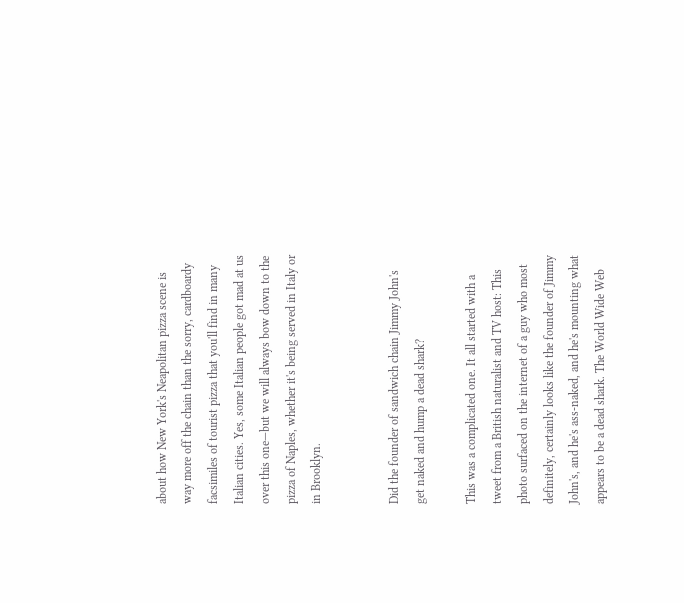about how New York's Neapolitan pizza scene is way more off the chain than the sorry, cardboardy facsimiles of tourist pizza that you'll find in many Italian cities. Yes, some Italian people got mad at us over this one—but we will always bow down to the pizza of Naples, whether it's being served in Italy or in Brooklyn.


Did the founder of sandwich chain Jimmy John's get naked and hump a dead shark?

This was a complicated one. It all started with a tweet from a British naturalist and TV host: This photo surfaced on the internet of a guy who most definitely, certainly looks like the founder of Jimmy John's, and he's ass-naked, and he's mounting what appears to be a dead shark. The World Wide Web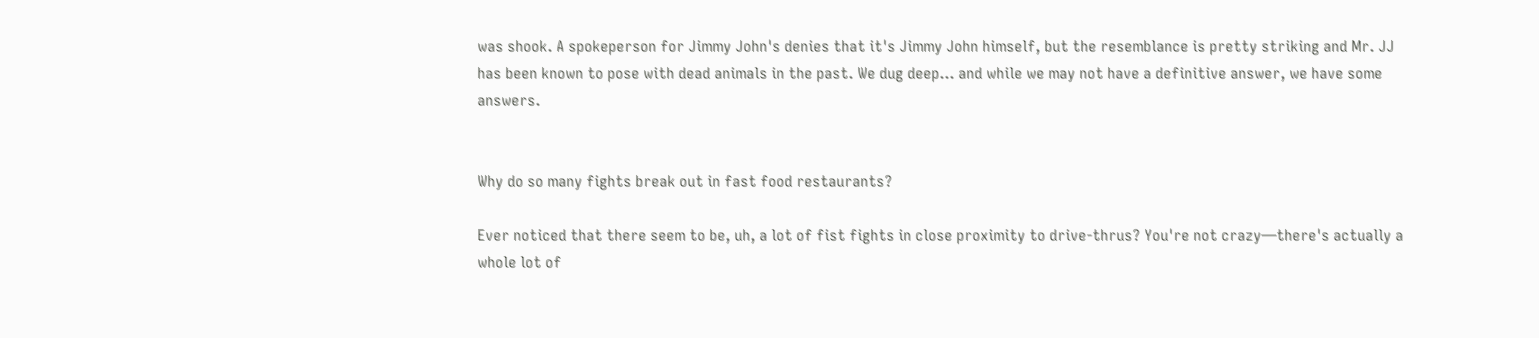was shook. A spokeperson for Jimmy John's denies that it's Jimmy John himself, but the resemblance is pretty striking and Mr. JJ has been known to pose with dead animals in the past. We dug deep... and while we may not have a definitive answer, we have some answers.


Why do so many fights break out in fast food restaurants?

Ever noticed that there seem to be, uh, a lot of fist fights in close proximity to drive-thrus? You're not crazy—there's actually a whole lot of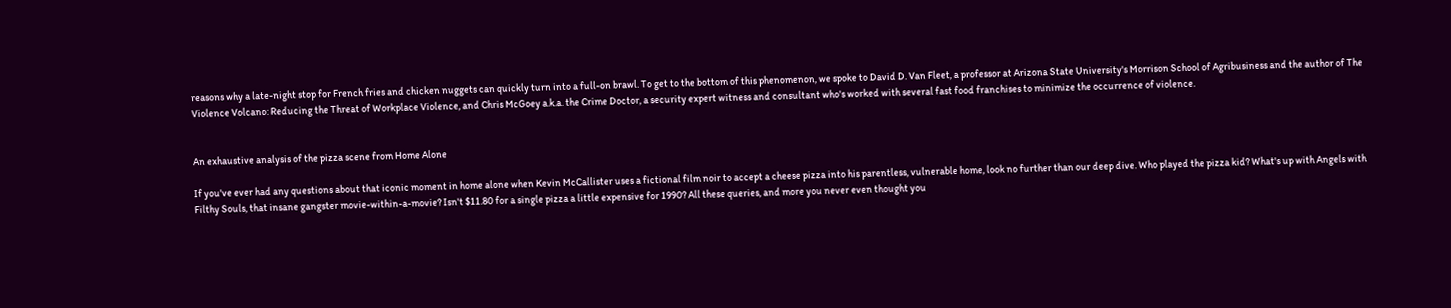reasons why a late-night stop for French fries and chicken nuggets can quickly turn into a full-on brawl. To get to the bottom of this phenomenon, we spoke to David D. Van Fleet, a professor at Arizona State University's Morrison School of Agribusiness and the author of The Violence Volcano: Reducing the Threat of Workplace Violence, and Chris McGoey a.k.a. the Crime Doctor, a security expert witness and consultant who's worked with several fast food franchises to minimize the occurrence of violence.


An exhaustive analysis of the pizza scene from Home Alone

If you've ever had any questions about that iconic moment in home alone when Kevin McCallister uses a fictional film noir to accept a cheese pizza into his parentless, vulnerable home, look no further than our deep dive. Who played the pizza kid? What's up with Angels with Filthy Souls, that insane gangster movie-within-a-movie? Isn't $11.80 for a single pizza a little expensive for 1990? All these queries, and more you never even thought you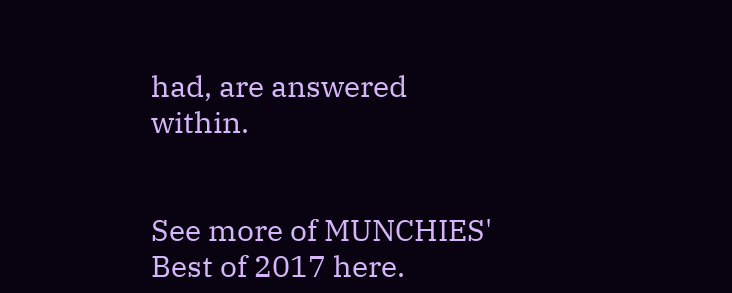had, are answered within.


See more of MUNCHIES' Best of 2017 here.